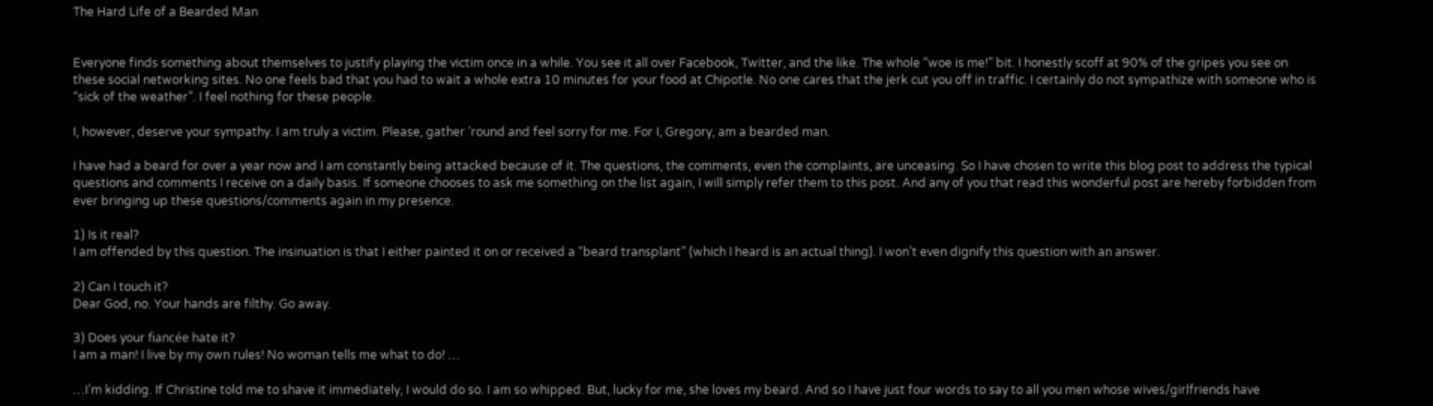The Hard Life of a Bearded Man


Everyone finds something about themselves to justify playing the victim once in a while. You see it all over Facebook, Twitter, and the like. The whole “woe is me!” bit. I honestly scoff at 90% of the gripes you see on these social networking sites. No one feels bad that you had to wait a whole extra 10 minutes for your food at Chipotle. No one cares that the jerk cut you off in traffic. I certainly do not sympathize with someone who is “sick of the weather”. I feel nothing for these people.

I, however, deserve your sympathy. I am truly a victim. Please, gather ’round and feel sorry for me. For I, Gregory, am a bearded man.

I have had a beard for over a year now and I am constantly being attacked because of it. The questions, the comments, even the complaints, are unceasing. So I have chosen to write this blog post to address the typical questions and comments I receive on a daily basis. If someone chooses to ask me something on the list again, I will simply refer them to this post. And any of you that read this wonderful post are hereby forbidden from ever bringing up these questions/comments again in my presence.

1) Is it real?
I am offended by this question. The insinuation is that I either painted it on or received a “beard transplant” (which I heard is an actual thing). I won’t even dignify this question with an answer.

2) Can I touch it?
Dear God, no. Your hands are filthy. Go away.

3) Does your fiancée hate it?
I am a man! I live by my own rules! No woman tells me what to do! …

…I’m kidding. If Christine told me to shave it immediately, I would do so. I am so whipped. But, lucky for me, she loves my beard. And so I have just four words to say to all you men whose wives/girlfriends have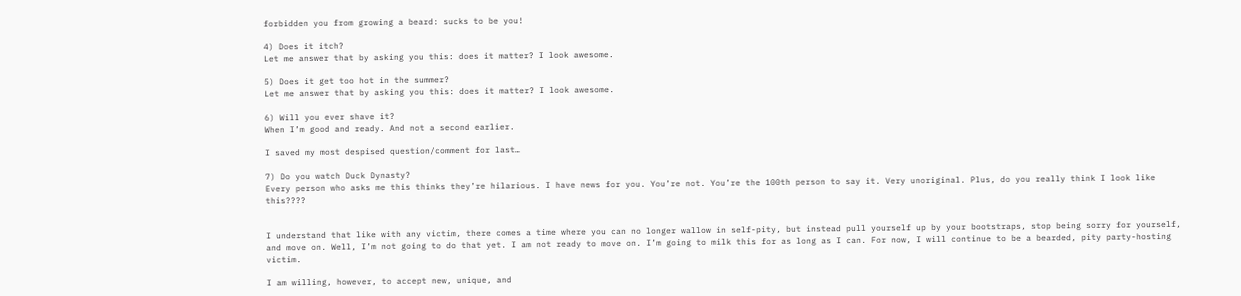forbidden you from growing a beard: sucks to be you!

4) Does it itch?
Let me answer that by asking you this: does it matter? I look awesome.

5) Does it get too hot in the summer?
Let me answer that by asking you this: does it matter? I look awesome.

6) Will you ever shave it?
When I’m good and ready. And not a second earlier.

I saved my most despised question/comment for last…

7) Do you watch Duck Dynasty?
Every person who asks me this thinks they’re hilarious. I have news for you. You’re not. You’re the 100th person to say it. Very unoriginal. Plus, do you really think I look like this????


I understand that like with any victim, there comes a time where you can no longer wallow in self-pity, but instead pull yourself up by your bootstraps, stop being sorry for yourself, and move on. Well, I’m not going to do that yet. I am not ready to move on. I’m going to milk this for as long as I can. For now, I will continue to be a bearded, pity party-hosting victim.

I am willing, however, to accept new, unique, and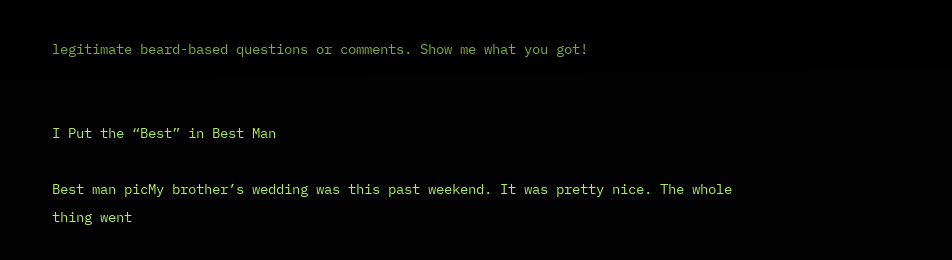legitimate beard-based questions or comments. Show me what you got!


I Put the “Best” in Best Man

Best man picMy brother’s wedding was this past weekend. It was pretty nice. The whole thing went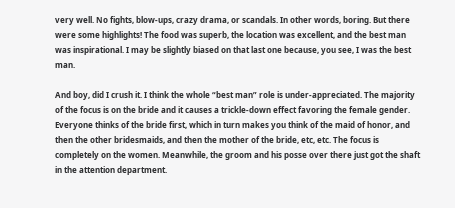very well. No fights, blow-ups, crazy drama, or scandals. In other words, boring. But there were some highlights! The food was superb, the location was excellent, and the best man was inspirational. I may be slightly biased on that last one because, you see, I was the best man.

And boy, did I crush it. I think the whole “best man” role is under-appreciated. The majority of the focus is on the bride and it causes a trickle-down effect favoring the female gender. Everyone thinks of the bride first, which in turn makes you think of the maid of honor, and then the other bridesmaids, and then the mother of the bride, etc, etc. The focus is completely on the women. Meanwhile, the groom and his posse over there just got the shaft in the attention department.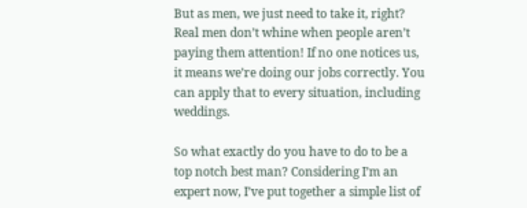But as men, we just need to take it, right? Real men don’t whine when people aren’t paying them attention! If no one notices us, it means we’re doing our jobs correctly. You can apply that to every situation, including weddings.

So what exactly do you have to do to be a top notch best man? Considering I’m an expert now, I’ve put together a simple list of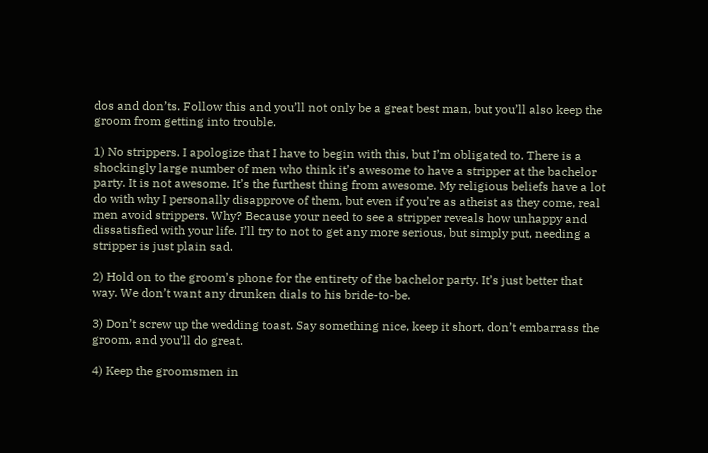dos and don’ts. Follow this and you’ll not only be a great best man, but you’ll also keep the groom from getting into trouble.

1) No strippers. I apologize that I have to begin with this, but I’m obligated to. There is a shockingly large number of men who think it’s awesome to have a stripper at the bachelor party. It is not awesome. It’s the furthest thing from awesome. My religious beliefs have a lot do with why I personally disapprove of them, but even if you’re as atheist as they come, real men avoid strippers. Why? Because your need to see a stripper reveals how unhappy and dissatisfied with your life. I’ll try to not to get any more serious, but simply put, needing a stripper is just plain sad.

2) Hold on to the groom’s phone for the entirety of the bachelor party. It’s just better that way. We don’t want any drunken dials to his bride-to-be.

3) Don’t screw up the wedding toast. Say something nice, keep it short, don’t embarrass the groom, and you’ll do great.

4) Keep the groomsmen in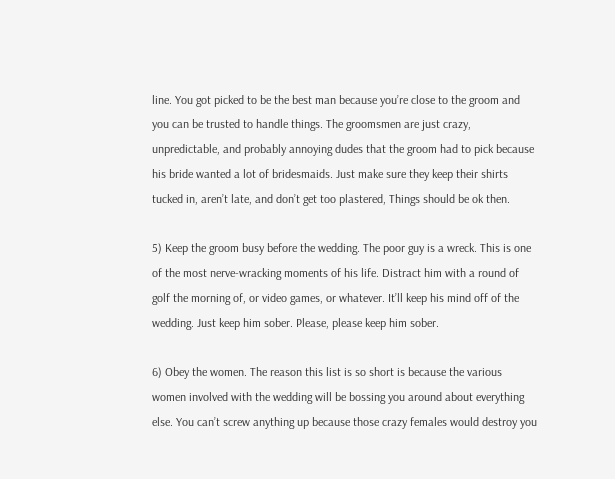line. You got picked to be the best man because you’re close to the groom and you can be trusted to handle things. The groomsmen are just crazy, unpredictable, and probably annoying dudes that the groom had to pick because his bride wanted a lot of bridesmaids. Just make sure they keep their shirts tucked in, aren’t late, and don’t get too plastered, Things should be ok then.

5) Keep the groom busy before the wedding. The poor guy is a wreck. This is one of the most nerve-wracking moments of his life. Distract him with a round of golf the morning of, or video games, or whatever. It’ll keep his mind off of the wedding. Just keep him sober. Please, please keep him sober.

6) Obey the women. The reason this list is so short is because the various women involved with the wedding will be bossing you around about everything else. You can’t screw anything up because those crazy females would destroy you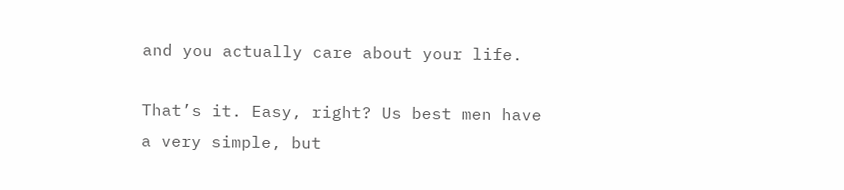and you actually care about your life.

That’s it. Easy, right? Us best men have a very simple, but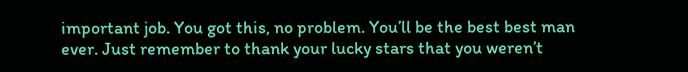important job. You got this, no problem. You’ll be the best best man ever. Just remember to thank your lucky stars that you weren’t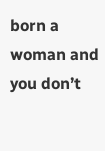born a woman and you don’t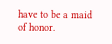have to be a maid of honor.